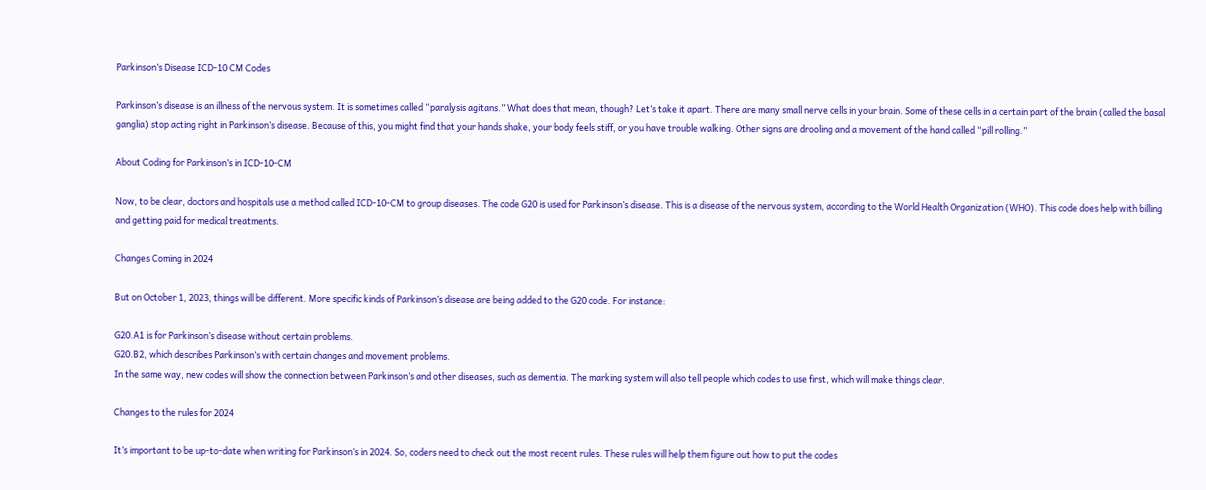Parkinson’s Disease ICD-10 CM Codes

Parkinson’s disease is an illness of the nervous system. It is sometimes called “paralysis agitans.” What does that mean, though? Let’s take it apart. There are many small nerve cells in your brain. Some of these cells in a certain part of the brain (called the basal ganglia) stop acting right in Parkinson’s disease. Because of this, you might find that your hands shake, your body feels stiff, or you have trouble walking. Other signs are drooling and a movement of the hand called “pill rolling.”

About Coding for Parkinson’s in ICD-10-CM

Now, to be clear, doctors and hospitals use a method called ICD-10-CM to group diseases. The code G20 is used for Parkinson’s disease. This is a disease of the nervous system, according to the World Health Organization (WHO). This code does help with billing and getting paid for medical treatments.

Changes Coming in 2024

But on October 1, 2023, things will be different. More specific kinds of Parkinson’s disease are being added to the G20 code. For instance:

G20.A1 is for Parkinson’s disease without certain problems.
G20.B2, which describes Parkinson’s with certain changes and movement problems.
In the same way, new codes will show the connection between Parkinson’s and other diseases, such as dementia. The marking system will also tell people which codes to use first, which will make things clear.

Changes to the rules for 2024

It’s important to be up-to-date when writing for Parkinson’s in 2024. So, coders need to check out the most recent rules. These rules will help them figure out how to put the codes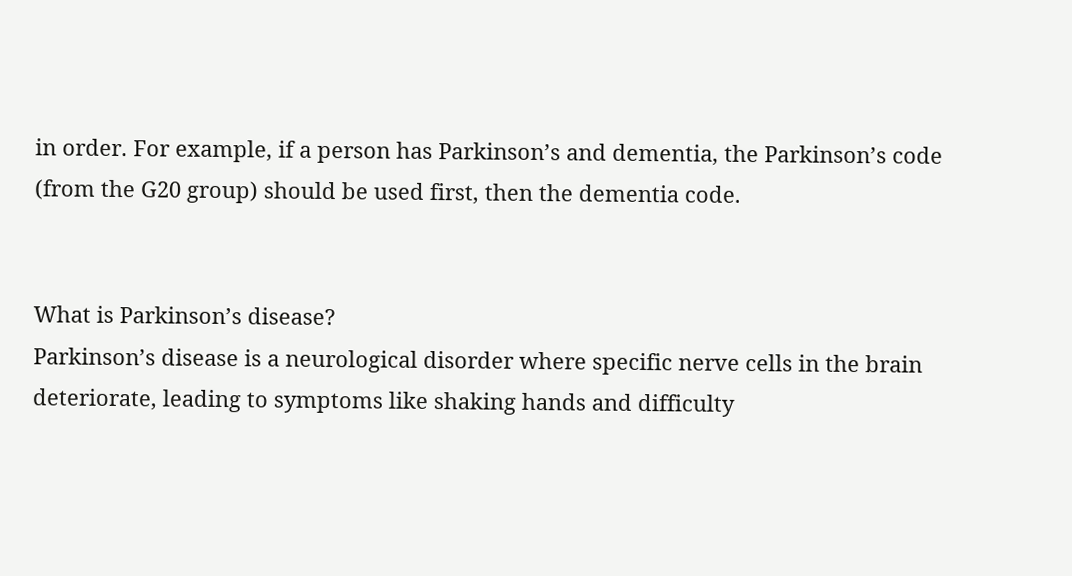in order. For example, if a person has Parkinson’s and dementia, the Parkinson’s code (from the G20 group) should be used first, then the dementia code.


What is Parkinson’s disease?
Parkinson’s disease is a neurological disorder where specific nerve cells in the brain deteriorate, leading to symptoms like shaking hands and difficulty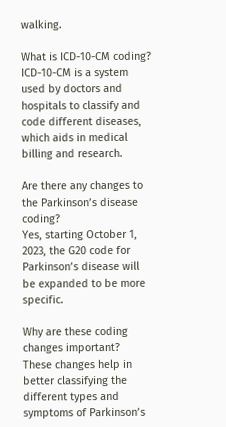walking.

What is ICD-10-CM coding?
ICD-10-CM is a system used by doctors and hospitals to classify and code different diseases, which aids in medical billing and research.

Are there any changes to the Parkinson’s disease coding?
Yes, starting October 1, 2023, the G20 code for Parkinson’s disease will be expanded to be more specific.

Why are these coding changes important?
These changes help in better classifying the different types and symptoms of Parkinson’s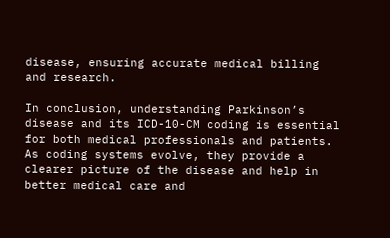disease, ensuring accurate medical billing and research.

In conclusion, understanding Parkinson’s disease and its ICD-10-CM coding is essential for both medical professionals and patients. As coding systems evolve, they provide a clearer picture of the disease and help in better medical care and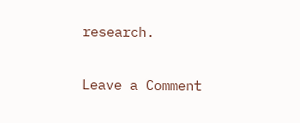research.

Leave a Comment